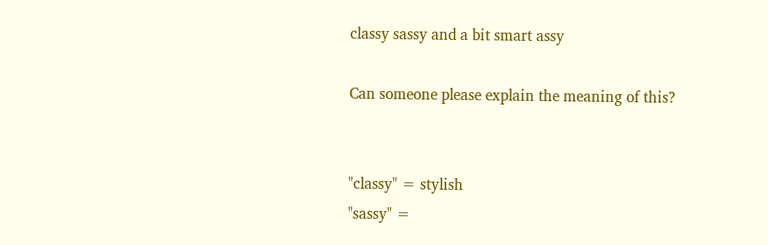classy sassy and a bit smart assy

Can someone please explain the meaning of this?


"classy" = stylish
"sassy" =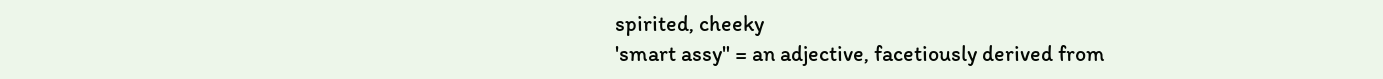spirited, cheeky
'smart assy" = an adjective, facetiously derived from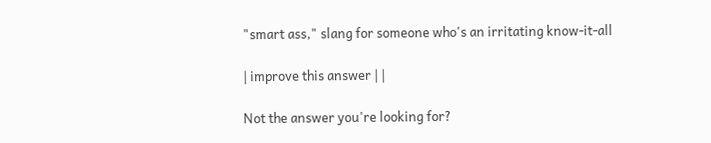"smart ass," slang for someone who's an irritating know-it-all

| improve this answer | |

Not the answer you're looking for?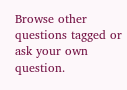Browse other questions tagged or ask your own question.